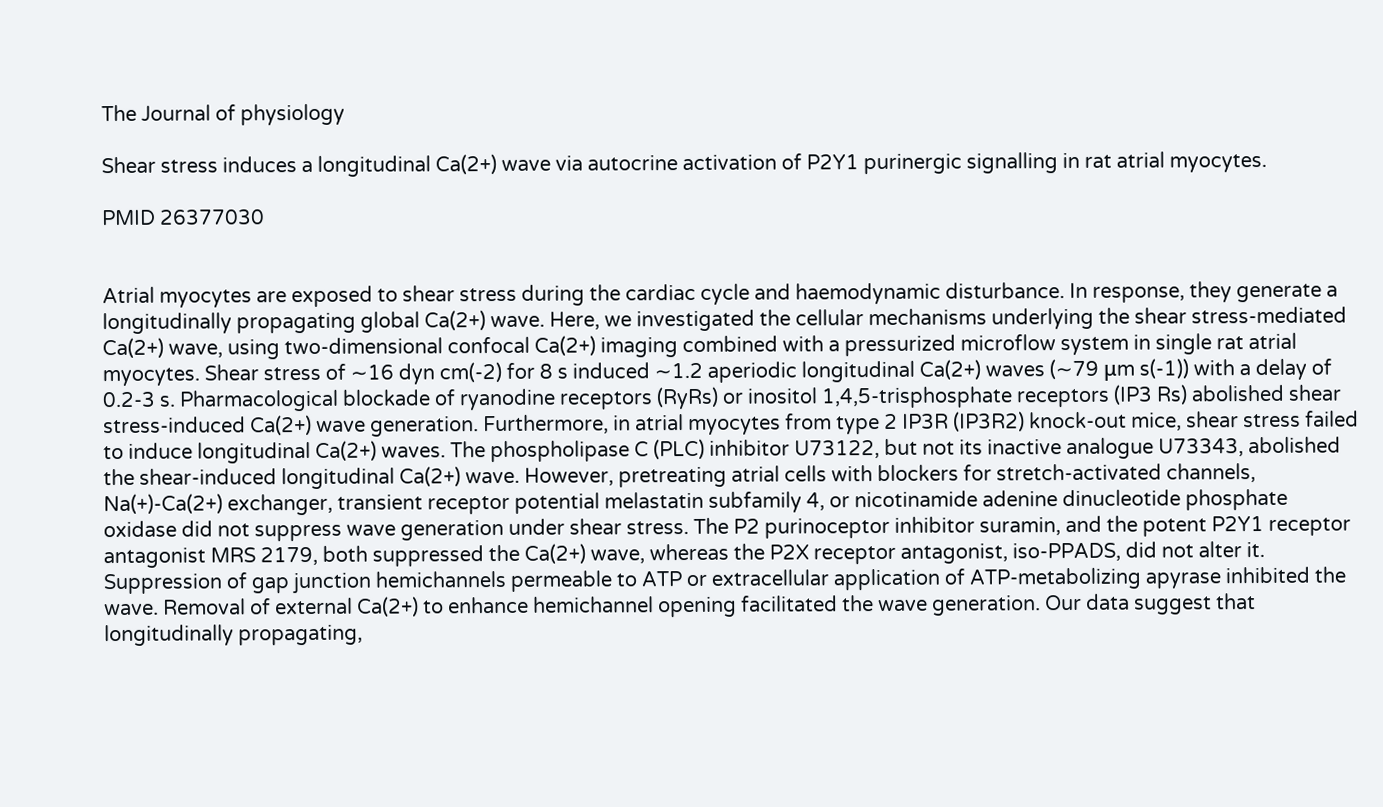The Journal of physiology

Shear stress induces a longitudinal Ca(2+) wave via autocrine activation of P2Y1 purinergic signalling in rat atrial myocytes.

PMID 26377030


Atrial myocytes are exposed to shear stress during the cardiac cycle and haemodynamic disturbance. In response, they generate a longitudinally propagating global Ca(2+) wave. Here, we investigated the cellular mechanisms underlying the shear stress-mediated Ca(2+) wave, using two-dimensional confocal Ca(2+) imaging combined with a pressurized microflow system in single rat atrial myocytes. Shear stress of ∼16 dyn cm(-2) for 8 s induced ∼1.2 aperiodic longitudinal Ca(2+) waves (∼79 μm s(-1)) with a delay of 0.2-3 s. Pharmacological blockade of ryanodine receptors (RyRs) or inositol 1,4,5-trisphosphate receptors (IP3 Rs) abolished shear stress-induced Ca(2+) wave generation. Furthermore, in atrial myocytes from type 2 IP3R (IP3R2) knock-out mice, shear stress failed to induce longitudinal Ca(2+) waves. The phospholipase C (PLC) inhibitor U73122, but not its inactive analogue U73343, abolished the shear-induced longitudinal Ca(2+) wave. However, pretreating atrial cells with blockers for stretch-activated channels, Na(+)-Ca(2+) exchanger, transient receptor potential melastatin subfamily 4, or nicotinamide adenine dinucleotide phosphate oxidase did not suppress wave generation under shear stress. The P2 purinoceptor inhibitor suramin, and the potent P2Y1 receptor antagonist MRS 2179, both suppressed the Ca(2+) wave, whereas the P2X receptor antagonist, iso-PPADS, did not alter it. Suppression of gap junction hemichannels permeable to ATP or extracellular application of ATP-metabolizing apyrase inhibited the wave. Removal of external Ca(2+) to enhance hemichannel opening facilitated the wave generation. Our data suggest that longitudinally propagating,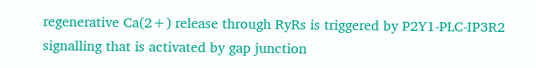regenerative Ca(2+) release through RyRs is triggered by P2Y1-PLC-IP3R2 signalling that is activated by gap junction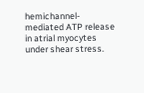hemichannel-mediated ATP release in atrial myocytes under shear stress.